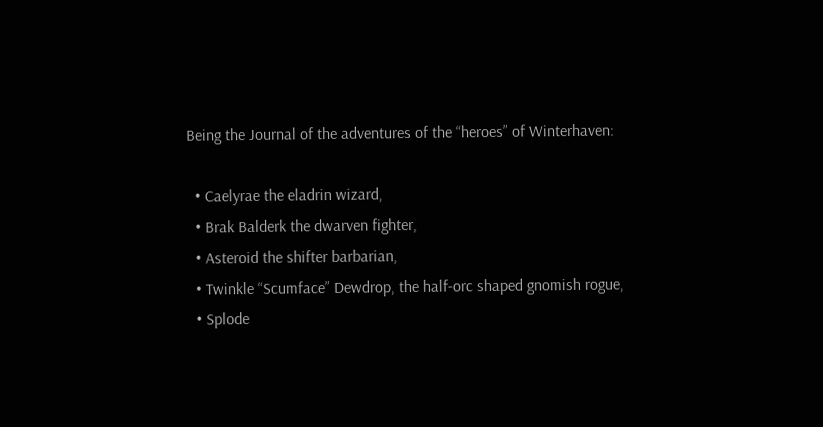Being the Journal of the adventures of the “heroes” of Winterhaven:

  • Caelyrae the eladrin wizard,
  • Brak Balderk the dwarven fighter,
  • Asteroid the shifter barbarian,
  • Twinkle “Scumface” Dewdrop, the half-orc shaped gnomish rogue,
  • Splode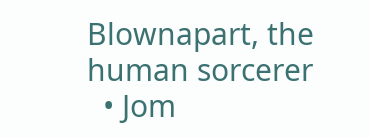Blownapart, the human sorcerer
  • Jom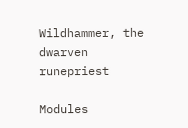Wildhammer, the dwarven runepriest

Modules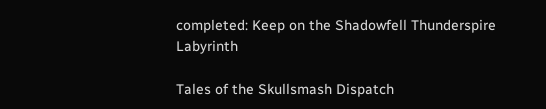completed: Keep on the Shadowfell Thunderspire Labyrinth

Tales of the Skullsmash Dispatch